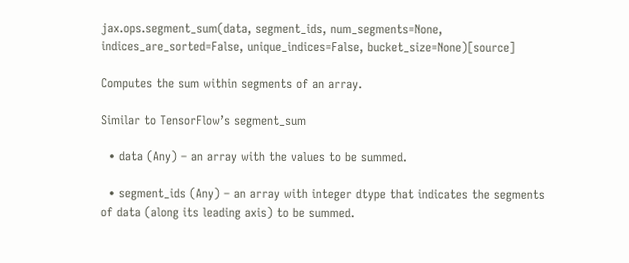jax.ops.segment_sum(data, segment_ids, num_segments=None, indices_are_sorted=False, unique_indices=False, bucket_size=None)[source]

Computes the sum within segments of an array.

Similar to TensorFlow’s segment_sum

  • data (Any) – an array with the values to be summed.

  • segment_ids (Any) – an array with integer dtype that indicates the segments of data (along its leading axis) to be summed.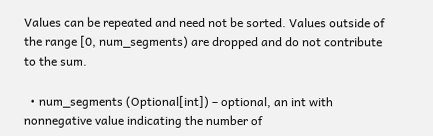Values can be repeated and need not be sorted. Values outside of the range [0, num_segments) are dropped and do not contribute to the sum.

  • num_segments (Optional[int]) – optional, an int with nonnegative value indicating the number of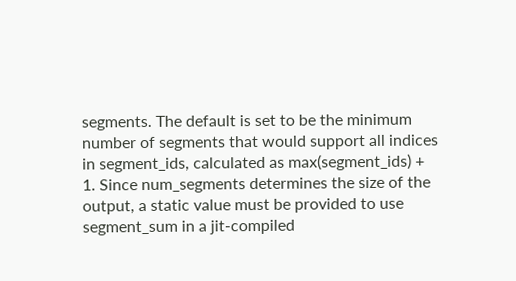segments. The default is set to be the minimum number of segments that would support all indices in segment_ids, calculated as max(segment_ids) + 1. Since num_segments determines the size of the output, a static value must be provided to use segment_sum in a jit-compiled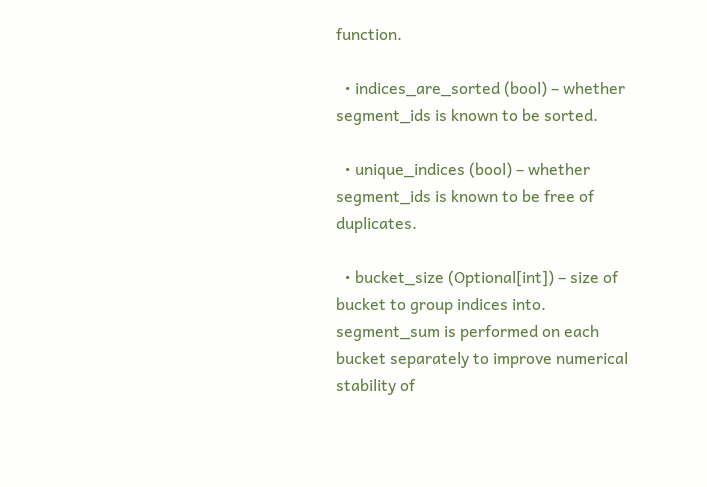function.

  • indices_are_sorted (bool) – whether segment_ids is known to be sorted.

  • unique_indices (bool) – whether segment_ids is known to be free of duplicates.

  • bucket_size (Optional[int]) – size of bucket to group indices into. segment_sum is performed on each bucket separately to improve numerical stability of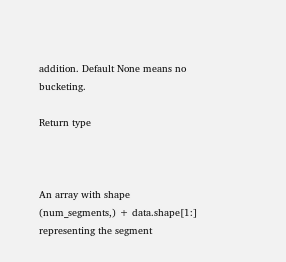addition. Default None means no bucketing.

Return type



An array with shape (num_segments,) + data.shape[1:] representing the segment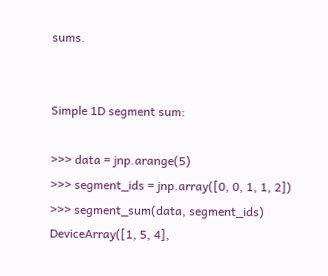sums.


Simple 1D segment sum:

>>> data = jnp.arange(5)
>>> segment_ids = jnp.array([0, 0, 1, 1, 2])
>>> segment_sum(data, segment_ids)
DeviceArray([1, 5, 4],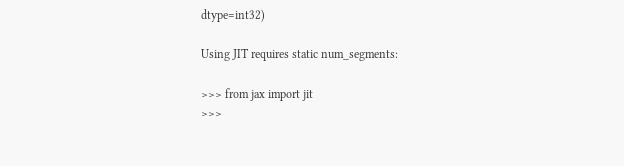dtype=int32)

Using JIT requires static num_segments:

>>> from jax import jit
>>>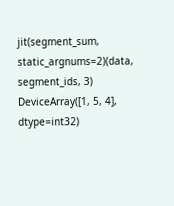jit(segment_sum, static_argnums=2)(data, segment_ids, 3)
DeviceArray([1, 5, 4], dtype=int32)